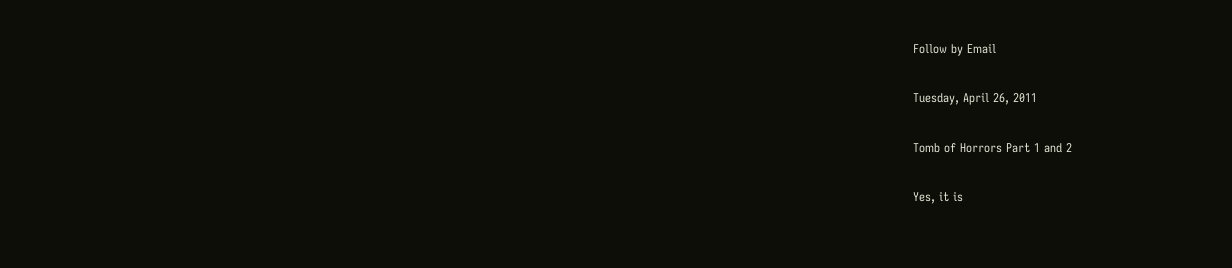Follow by Email

Tuesday, April 26, 2011

Tomb of Horrors Part 1 and 2

Yes, it is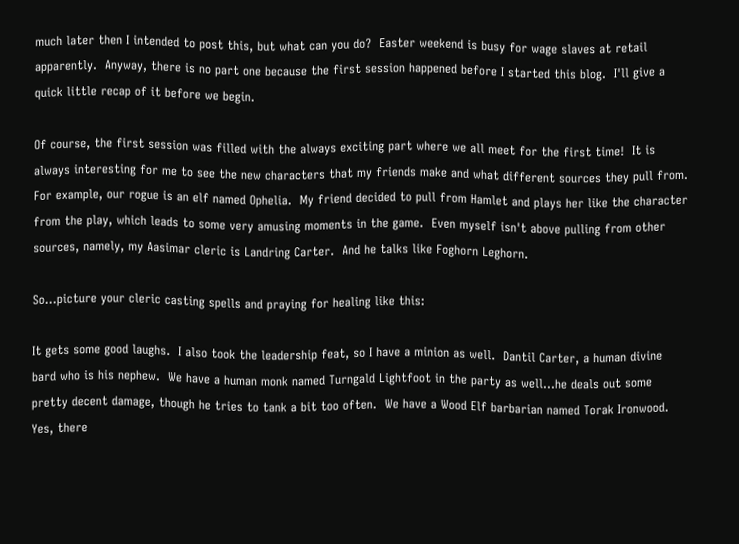much later then I intended to post this, but what can you do?  Easter weekend is busy for wage slaves at retail apparently.  Anyway, there is no part one because the first session happened before I started this blog.  I'll give a quick little recap of it before we begin.

Of course, the first session was filled with the always exciting part where we all meet for the first time!  It is always interesting for me to see the new characters that my friends make and what different sources they pull from.  For example, our rogue is an elf named Ophelia.  My friend decided to pull from Hamlet and plays her like the character from the play, which leads to some very amusing moments in the game.  Even myself isn't above pulling from other sources, namely, my Aasimar cleric is Landring Carter.  And he talks like Foghorn Leghorn.

So...picture your cleric casting spells and praying for healing like this:

It gets some good laughs.  I also took the leadership feat, so I have a minion as well.  Dantil Carter, a human divine bard who is his nephew.  We have a human monk named Turngald Lightfoot in the party as well...he deals out some pretty decent damage, though he tries to tank a bit too often.  We have a Wood Elf barbarian named Torak Ironwood.  Yes, there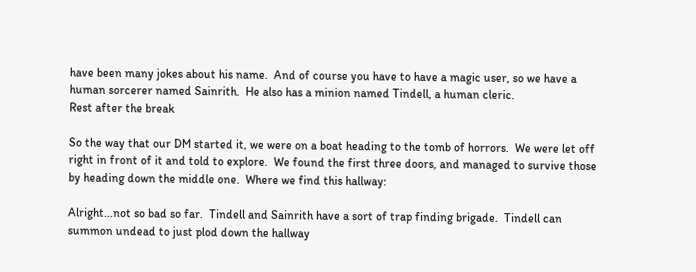have been many jokes about his name.  And of course you have to have a magic user, so we have a human sorcerer named Sainrith.  He also has a minion named Tindell, a human cleric.
Rest after the break

So the way that our DM started it, we were on a boat heading to the tomb of horrors.  We were let off right in front of it and told to explore.  We found the first three doors, and managed to survive those by heading down the middle one.  Where we find this hallway:

Alright...not so bad so far.  Tindell and Sainrith have a sort of trap finding brigade.  Tindell can summon undead to just plod down the hallway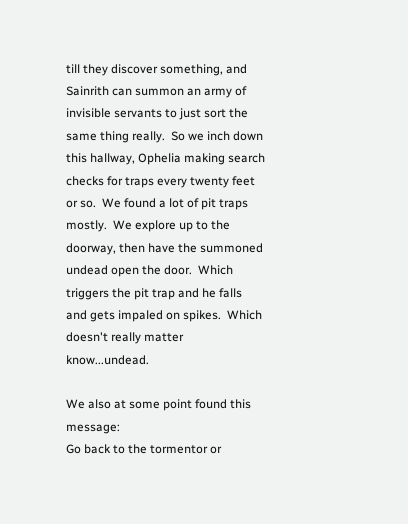till they discover something, and Sainrith can summon an army of invisible servants to just sort the same thing really.  So we inch down this hallway, Ophelia making search checks for traps every twenty feet or so.  We found a lot of pit traps mostly.  We explore up to the doorway, then have the summoned undead open the door.  Which triggers the pit trap and he falls and gets impaled on spikes.  Which doesn't really matter know...undead.

We also at some point found this message:
Go back to the tormentor or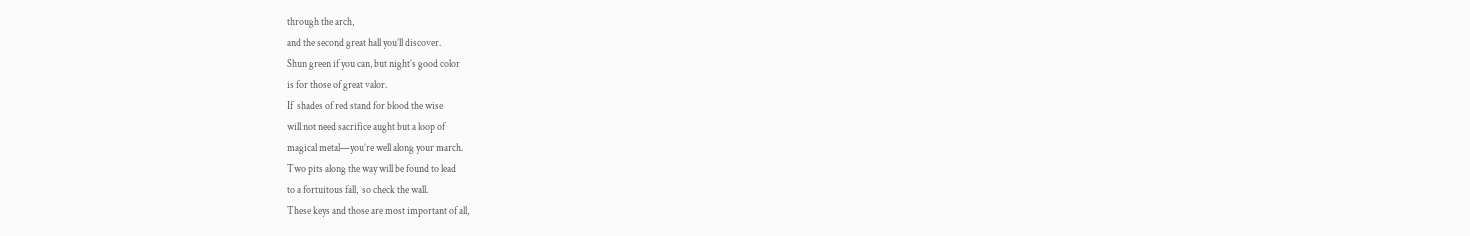through the arch,
and the second great hall you’ll discover.
Shun green if you can, but night’s good color
is for those of great valor.
If  shades of red stand for blood the wise
will not need sacrifice aught but a loop of
magical metal—you’re well along your march.
Two pits along the way will be found to lead
to a fortuitous fall,  so check the wall.
These keys and those are most important of all,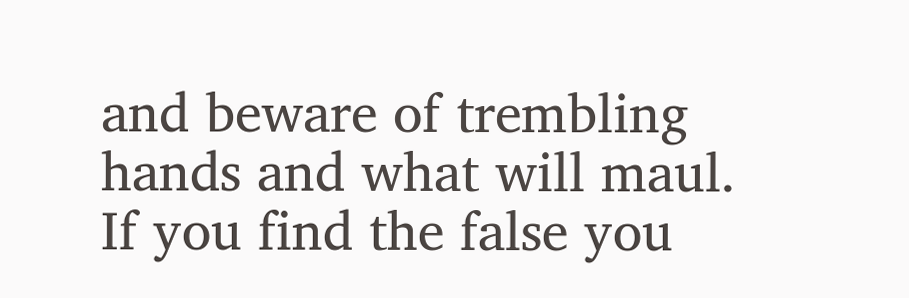and beware of trembling hands and what will maul.
If you find the false you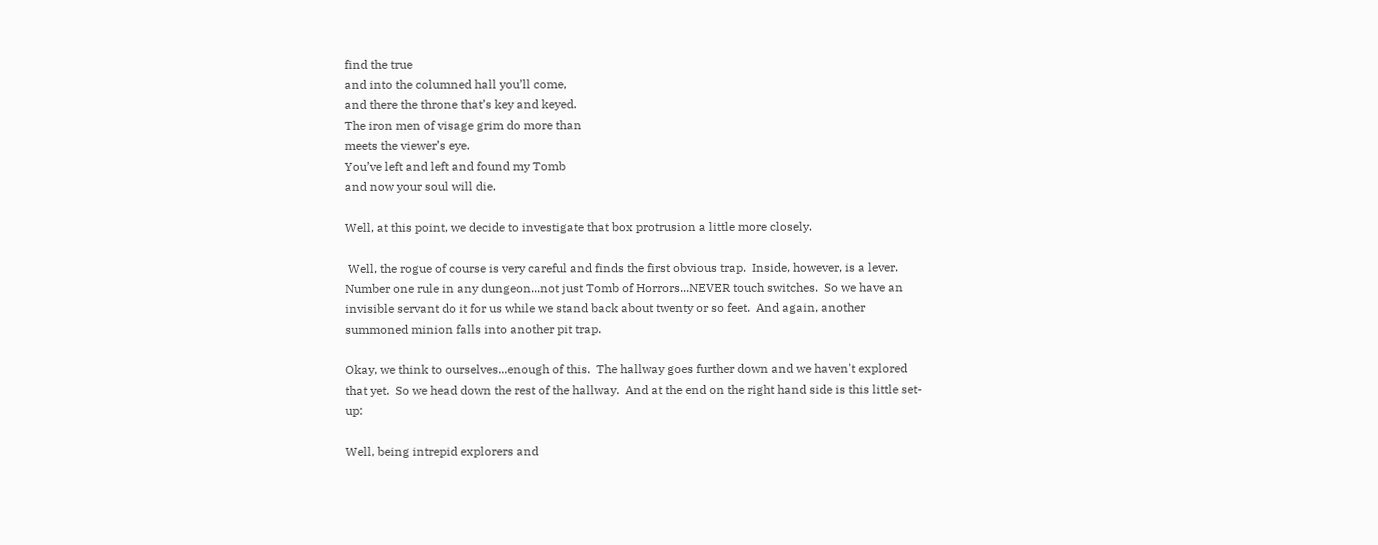find the true
and into the columned hall you’ll come,
and there the throne that’s key and keyed.
The iron men of visage grim do more than
meets the viewer’s eye.
You’ve left and left and found my Tomb
and now your soul will die.

Well, at this point, we decide to investigate that box protrusion a little more closely.

 Well, the rogue of course is very careful and finds the first obvious trap.  Inside, however, is a lever.  Number one rule in any dungeon...not just Tomb of Horrors...NEVER touch switches.  So we have an invisible servant do it for us while we stand back about twenty or so feet.  And again, another summoned minion falls into another pit trap.

Okay, we think to ourselves...enough of this.  The hallway goes further down and we haven't explored that yet.  So we head down the rest of the hallway.  And at the end on the right hand side is this little set-up:

Well, being intrepid explorers and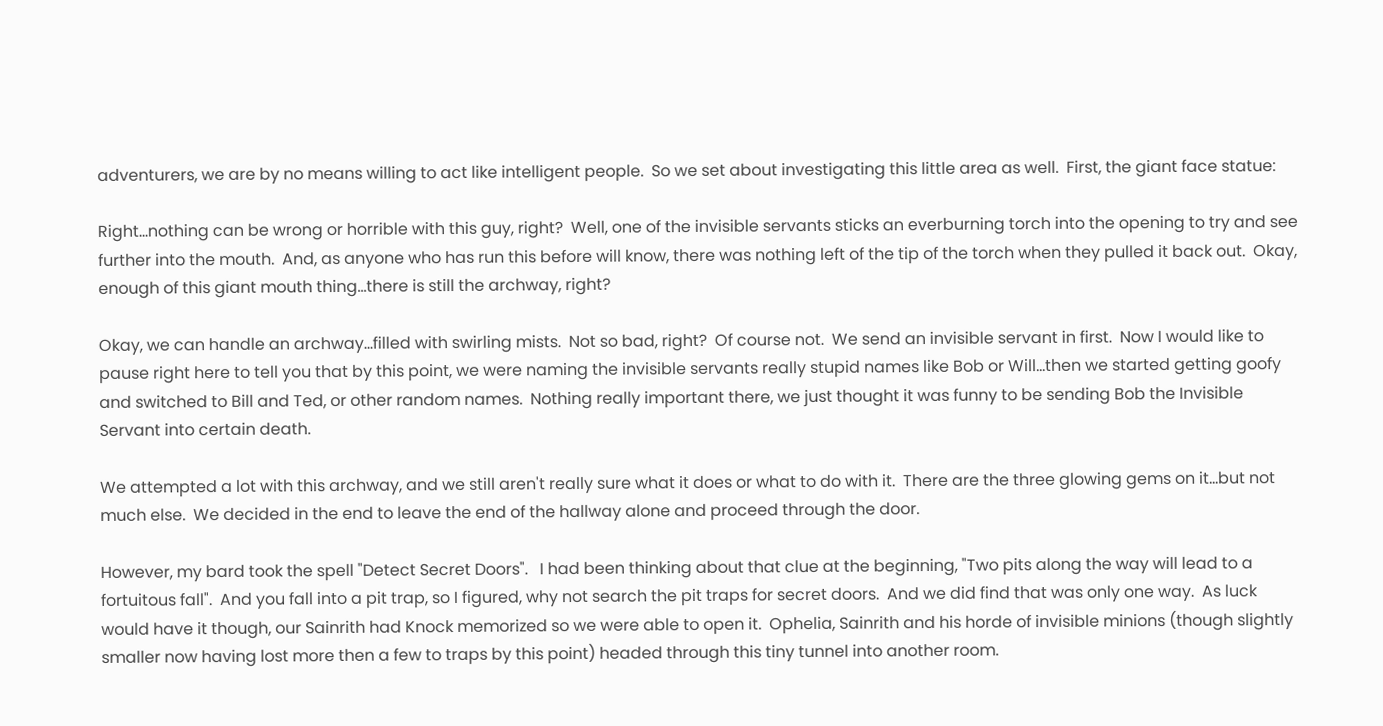adventurers, we are by no means willing to act like intelligent people.  So we set about investigating this little area as well.  First, the giant face statue:

Right...nothing can be wrong or horrible with this guy, right?  Well, one of the invisible servants sticks an everburning torch into the opening to try and see further into the mouth.  And, as anyone who has run this before will know, there was nothing left of the tip of the torch when they pulled it back out.  Okay, enough of this giant mouth thing...there is still the archway, right?

Okay, we can handle an archway...filled with swirling mists.  Not so bad, right?  Of course not.  We send an invisible servant in first.  Now I would like to pause right here to tell you that by this point, we were naming the invisible servants really stupid names like Bob or Will...then we started getting goofy and switched to Bill and Ted, or other random names.  Nothing really important there, we just thought it was funny to be sending Bob the Invisible Servant into certain death.

We attempted a lot with this archway, and we still aren't really sure what it does or what to do with it.  There are the three glowing gems on it...but not much else.  We decided in the end to leave the end of the hallway alone and proceed through the door.

However, my bard took the spell "Detect Secret Doors".   I had been thinking about that clue at the beginning, "Two pits along the way will lead to a fortuitous fall".  And you fall into a pit trap, so I figured, why not search the pit traps for secret doors.  And we did find that was only one way.  As luck would have it though, our Sainrith had Knock memorized so we were able to open it.  Ophelia, Sainrith and his horde of invisible minions (though slightly smaller now having lost more then a few to traps by this point) headed through this tiny tunnel into another room.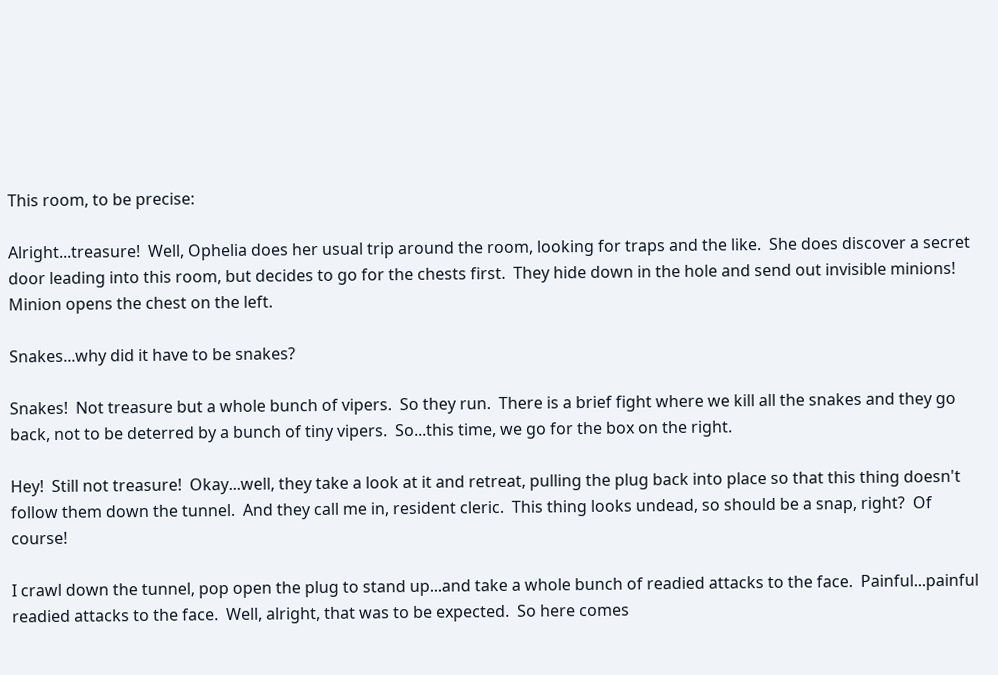This room, to be precise:

Alright...treasure!  Well, Ophelia does her usual trip around the room, looking for traps and the like.  She does discover a secret door leading into this room, but decides to go for the chests first.  They hide down in the hole and send out invisible minions!  Minion opens the chest on the left.

Snakes...why did it have to be snakes?

Snakes!  Not treasure but a whole bunch of vipers.  So they run.  There is a brief fight where we kill all the snakes and they go back, not to be deterred by a bunch of tiny vipers.  So...this time, we go for the box on the right.

Hey!  Still not treasure!  Okay...well, they take a look at it and retreat, pulling the plug back into place so that this thing doesn't follow them down the tunnel.  And they call me in, resident cleric.  This thing looks undead, so should be a snap, right?  Of course!

I crawl down the tunnel, pop open the plug to stand up...and take a whole bunch of readied attacks to the face.  Painful...painful readied attacks to the face.  Well, alright, that was to be expected.  So here comes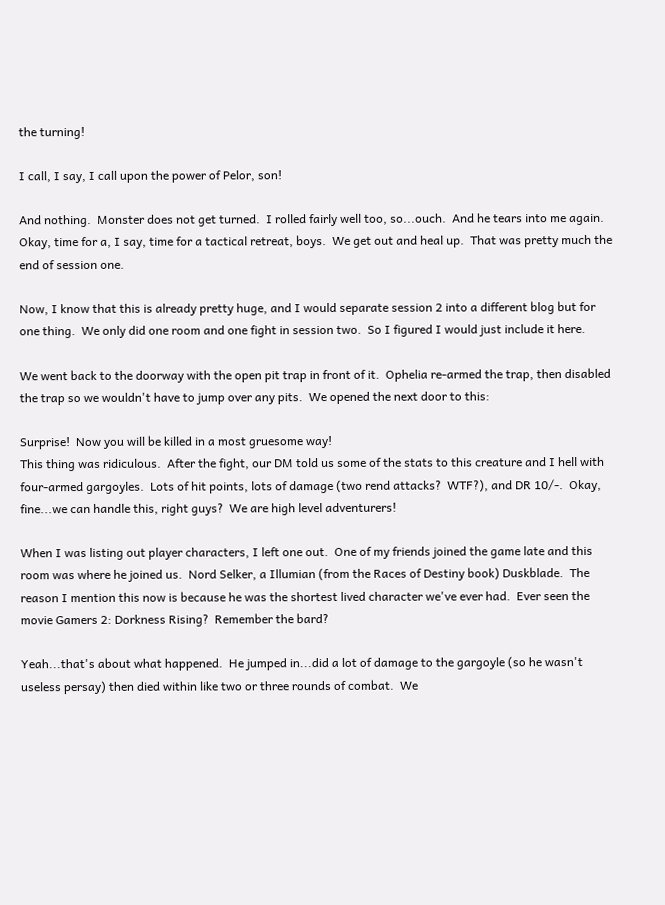the turning!

I call, I say, I call upon the power of Pelor, son!

And nothing.  Monster does not get turned.  I rolled fairly well too, so...ouch.  And he tears into me again.  Okay, time for a, I say, time for a tactical retreat, boys.  We get out and heal up.  That was pretty much the end of session one.

Now, I know that this is already pretty huge, and I would separate session 2 into a different blog but for one thing.  We only did one room and one fight in session two.  So I figured I would just include it here.

We went back to the doorway with the open pit trap in front of it.  Ophelia re-armed the trap, then disabled the trap so we wouldn't have to jump over any pits.  We opened the next door to this:

Surprise!  Now you will be killed in a most gruesome way!
This thing was ridiculous.  After the fight, our DM told us some of the stats to this creature and I hell with four-armed gargoyles.  Lots of hit points, lots of damage (two rend attacks?  WTF?), and DR 10/-.  Okay, fine...we can handle this, right guys?  We are high level adventurers!

When I was listing out player characters, I left one out.  One of my friends joined the game late and this room was where he joined us.  Nord Selker, a Illumian (from the Races of Destiny book) Duskblade.  The reason I mention this now is because he was the shortest lived character we've ever had.  Ever seen the movie Gamers 2: Dorkness Rising?  Remember the bard?

Yeah...that's about what happened.  He jumped in...did a lot of damage to the gargoyle (so he wasn't useless persay) then died within like two or three rounds of combat.  We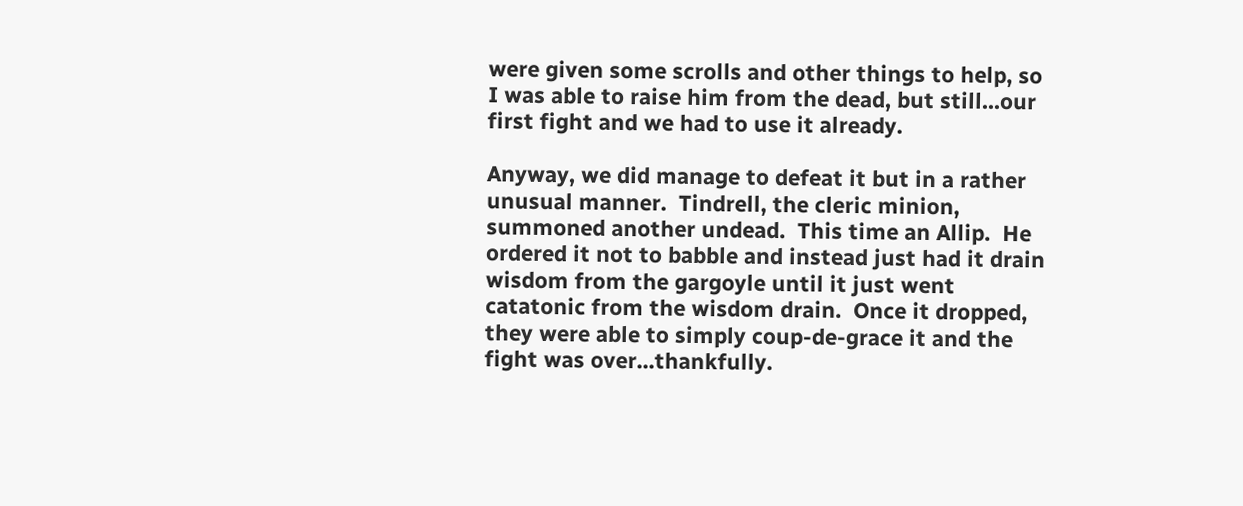were given some scrolls and other things to help, so I was able to raise him from the dead, but still...our first fight and we had to use it already.

Anyway, we did manage to defeat it but in a rather unusual manner.  Tindrell, the cleric minion, summoned another undead.  This time an Allip.  He ordered it not to babble and instead just had it drain wisdom from the gargoyle until it just went catatonic from the wisdom drain.  Once it dropped, they were able to simply coup-de-grace it and the fight was over...thankfully.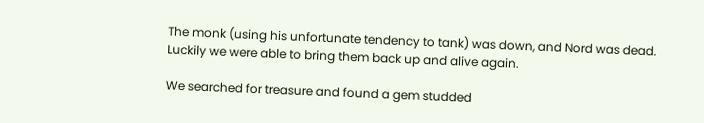The monk (using his unfortunate tendency to tank) was down, and Nord was dead.  Luckily we were able to bring them back up and alive again.

We searched for treasure and found a gem studded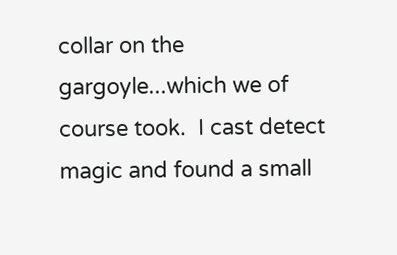collar on the gargoyle...which we of course took.  I cast detect magic and found a small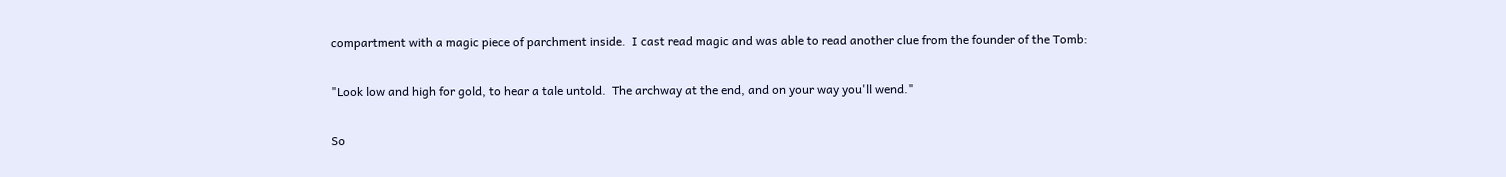compartment with a magic piece of parchment inside.  I cast read magic and was able to read another clue from the founder of the Tomb:

"Look low and high for gold, to hear a tale untold.  The archway at the end, and on your way you'll wend."

So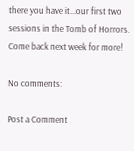there you have it...our first two sessions in the Tomb of Horrors.  Come back next week for more!

No comments:

Post a Comment